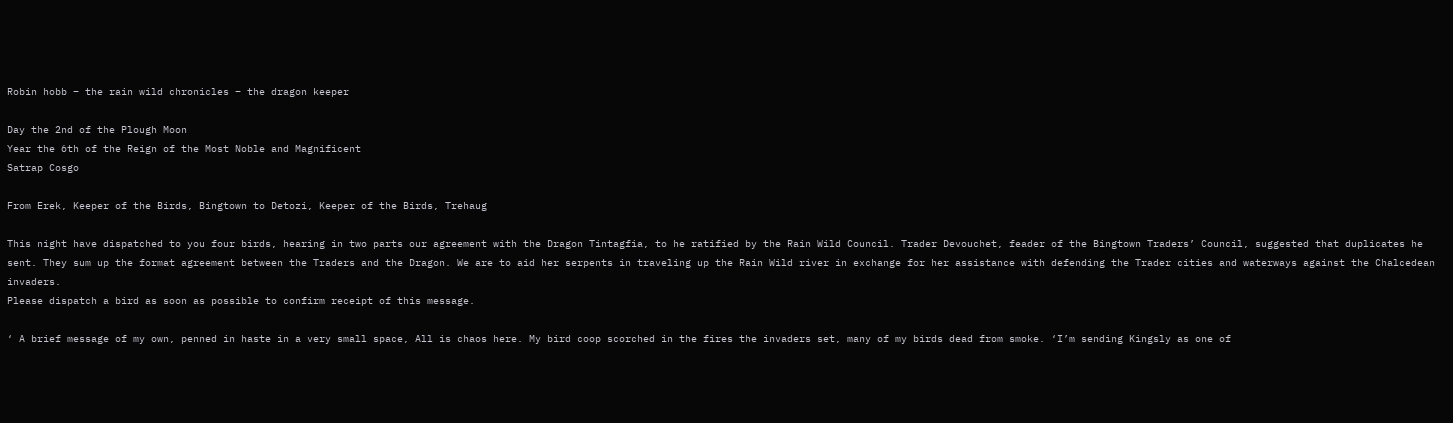Robin hobb – the rain wild chronicles – the dragon keeper

Day the 2nd of the Plough Moon
Year the 6th of the Reign of the Most Noble and Magnificent
Satrap Cosgo

From Erek, Keeper of the Birds, Bingtown to Detozi, Keeper of the Birds, Trehaug

This night have dispatched to you four birds, hearing in two parts our agreement with the Dragon Tintagfia, to he ratified by the Rain Wild Council. Trader Devouchet, feader of the Bingtown Traders’ Council, suggested that duplicates he sent. They sum up the format agreement between the Traders and the Dragon. We are to aid her serpents in traveling up the Rain Wild river in exchange for her assistance with defending the Trader cities and waterways against the Chalcedean invaders.
Please dispatch a bird as soon as possible to confirm receipt of this message.

‘ A brief message of my own, penned in haste in a very small space, All is chaos here. My bird coop scorched in the fires the invaders set, many of my birds dead from smoke. ‘I’m sending Kingsly as one of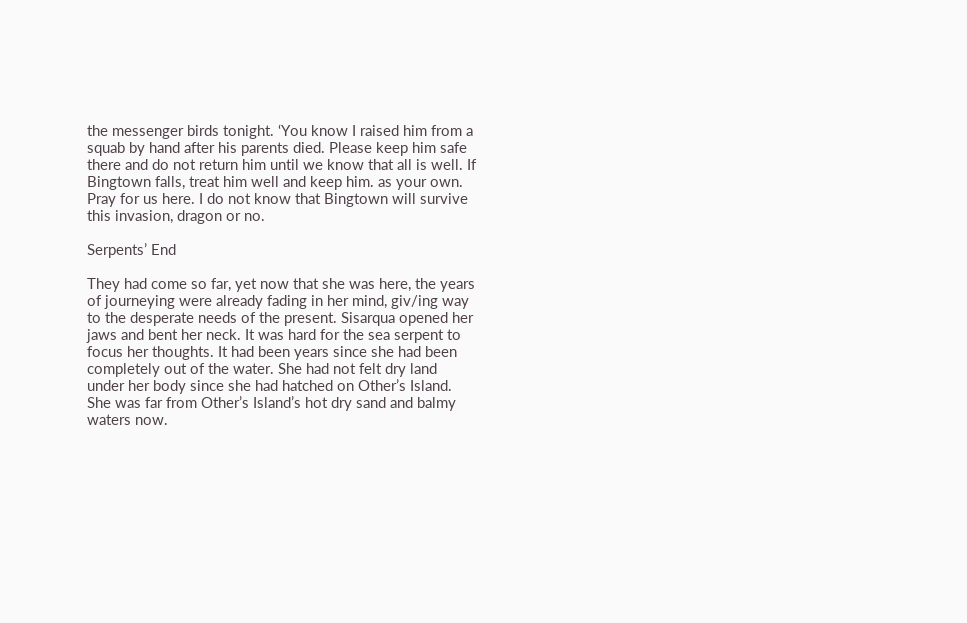the messenger birds tonight. ‘You know I raised him from a squab by hand after his parents died. Please keep him safe there and do not return him until we know that all is well. If Bingtown falls, treat him well and keep him. as your own. Pray for us here. I do not know that Bingtown will survive this invasion, dragon or no.

Serpents’ End

They had come so far, yet now that she was here, the years of journeying were already fading in her mind, giv/ing way to the desperate needs of the present. Sisarqua opened her jaws and bent her neck. It was hard for the sea serpent to focus her thoughts. It had been years since she had been completely out of the water. She had not felt dry land under her body since she had hatched on Other’s Island. She was far from Other’s Island’s hot dry sand and balmy waters now.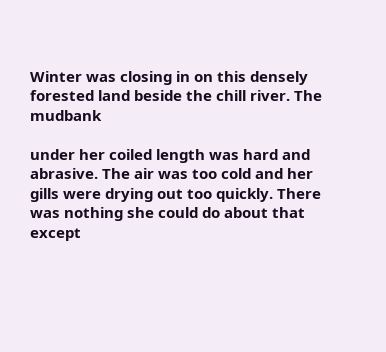Winter was closing in on this densely forested land beside the chill river. The mudbank

under her coiled length was hard and abrasive. The air was too cold and her gills were drying out too quickly. There was nothing she could do about that except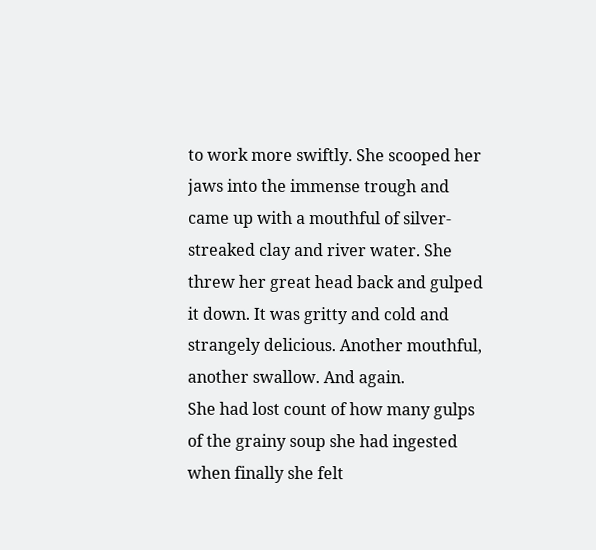to work more swiftly. She scooped her jaws into the immense trough and came up with a mouthful of silver-streaked clay and river water. She threw her great head back and gulped it down. It was gritty and cold and strangely delicious. Another mouthful, another swallow. And again.
She had lost count of how many gulps of the grainy soup she had ingested when finally she felt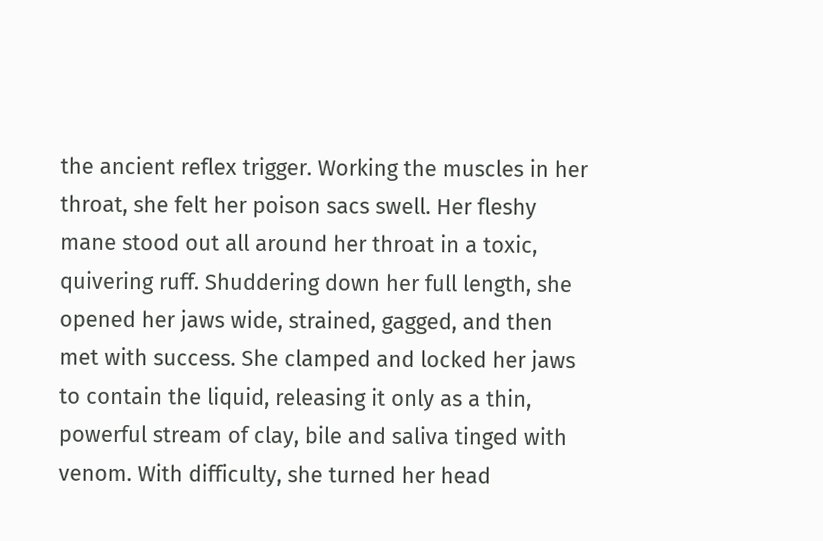the ancient reflex trigger. Working the muscles in her throat, she felt her poison sacs swell. Her fleshy mane stood out all around her throat in a toxic, quivering ruff. Shuddering down her full length, she opened her jaws wide, strained, gagged, and then met with success. She clamped and locked her jaws to contain the liquid, releasing it only as a thin, powerful stream of clay, bile and saliva tinged with venom. With difficulty, she turned her head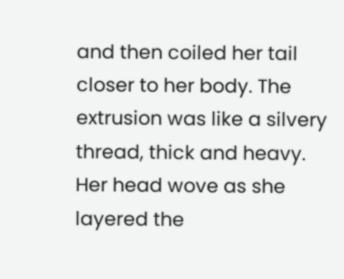and then coiled her tail closer to her body. The extrusion was like a silvery thread, thick and heavy. Her head wove as she layered the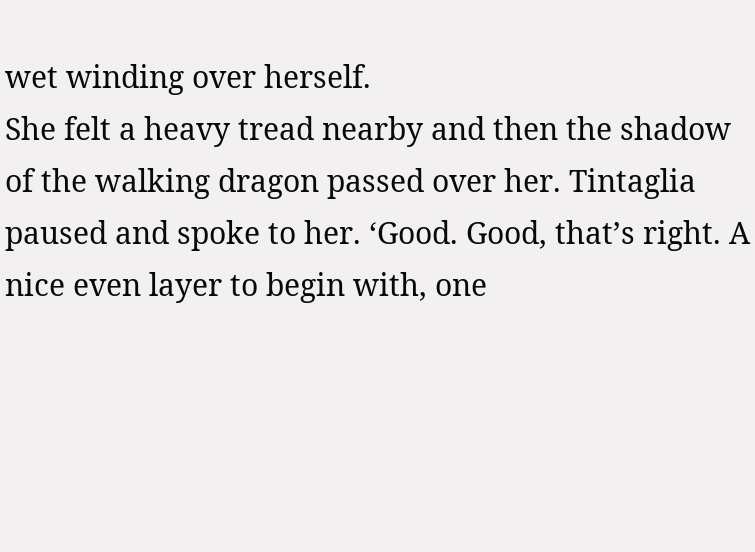wet winding over herself.
She felt a heavy tread nearby and then the shadow of the walking dragon passed over her. Tintaglia paused and spoke to her. ‘Good. Good, that’s right. A nice even layer to begin with, one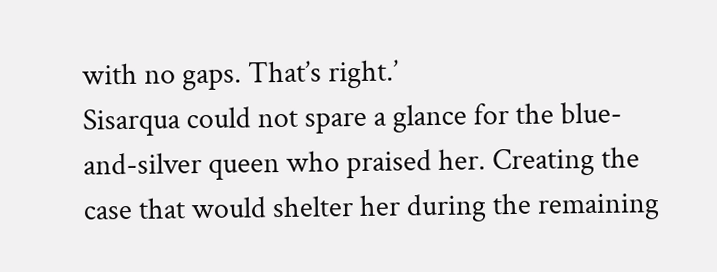with no gaps. That’s right.’
Sisarqua could not spare a glance for the blue-and-silver queen who praised her. Creating the case that would shelter her during the remaining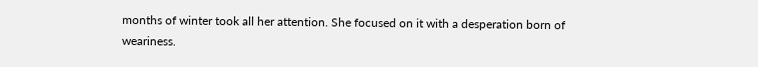months of winter took all her attention. She focused on it with a desperation born of weariness.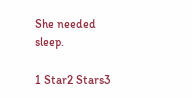She needed sleep.

1 Star2 Stars3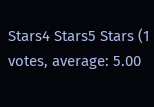Stars4 Stars5 Stars (1 votes, average: 5.00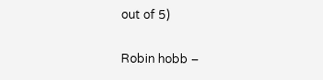out of 5)

Robin hobb –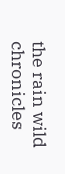the rain wild chronicles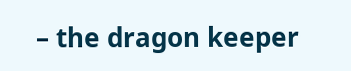– the dragon keeper